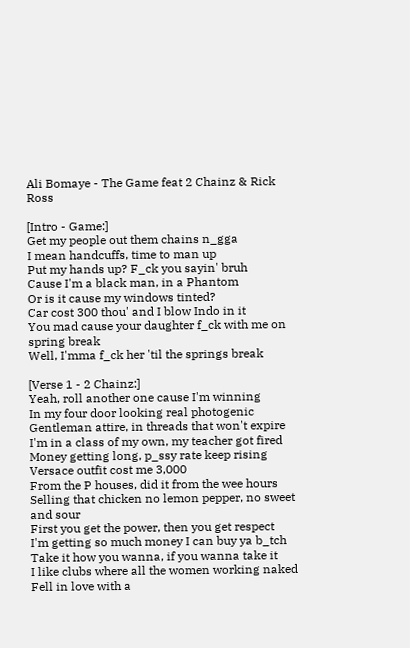Ali Bomaye - The Game feat 2 Chainz & Rick Ross

[Intro - Game:]
Get my people out them chains n_gga
I mean handcuffs, time to man up
Put my hands up? F_ck you sayin' bruh
Cause I'm a black man, in a Phantom
Or is it cause my windows tinted?
Car cost 300 thou' and I blow Indo in it
You mad cause your daughter f_ck with me on spring break
Well, I'mma f_ck her 'til the springs break

[Verse 1 - 2 Chainz:]
Yeah, roll another one cause I'm winning
In my four door looking real photogenic
Gentleman attire, in threads that won't expire
I'm in a class of my own, my teacher got fired
Money getting long, p_ssy rate keep rising
Versace outfit cost me 3,000
From the P houses, did it from the wee hours
Selling that chicken no lemon pepper, no sweet and sour
First you get the power, then you get respect
I'm getting so much money I can buy ya b_tch
Take it how you wanna, if you wanna take it
I like clubs where all the women working naked
Fell in love with a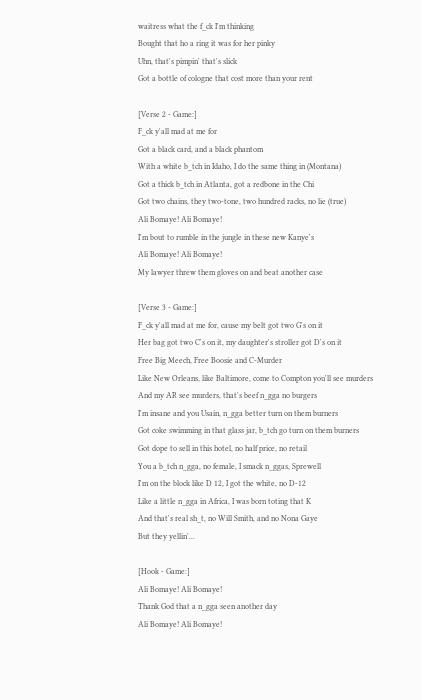waitress what the f_ck I'm thinking
Bought that ho a ring it was for her pinky
Uhn, that's pimpin' that's slick
Got a bottle of cologne that cost more than your rent

[Verse 2 - Game:]
F_ck y'all mad at me for
Got a black card, and a black phantom
With a white b_tch in Idaho, I do the same thing in (Montana)
Got a thick b_tch in Atlanta, got a redbone in the Chi
Got two chains, they two-tone, two hundred racks, no lie (true)
Ali Bomaye! Ali Bomaye!
I'm bout to rumble in the jungle in these new Kanye's
Ali Bomaye! Ali Bomaye!
My lawyer threw them gloves on and beat another case

[Verse 3 - Game:]
F_ck y'all mad at me for, cause my belt got two G's on it
Her bag got two C's on it, my daughter's stroller got D's on it
Free Big Meech, Free Boosie and C-Murder
Like New Orleans, like Baltimore, come to Compton you'll see murders
And my AR see murders, that's beef n_gga no burgers
I'm insane and you Usain, n_gga better turn on them burners
Got coke swimming in that glass jar, b_tch go turn on them burners
Got dope to sell in this hotel, no half price, no retail
You a b_tch n_gga, no female, I smack n_ggas, Sprewell
I'm on the block like D 12, I got the white, no D-12
Like a little n_gga in Africa, I was born toting that K
And that's real sh_t, no Will Smith, and no Nona Gaye
But they yellin'...

[Hook - Game:]
Ali Bomaye! Ali Bomaye!
Thank God that a n_gga seen another day
Ali Bomaye! Ali Bomaye!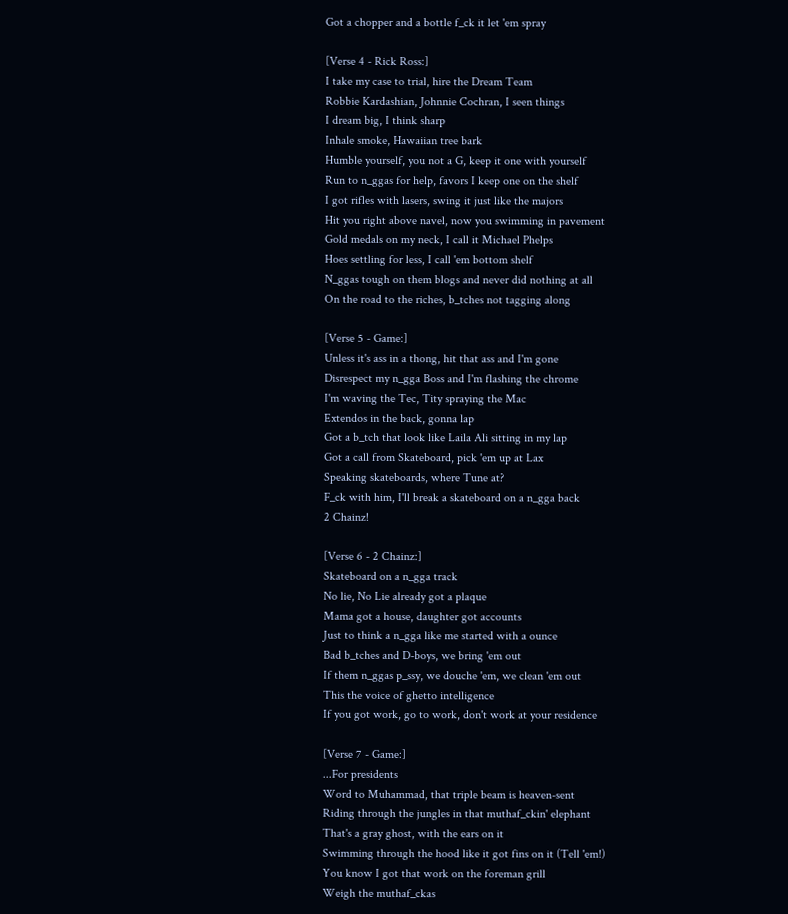Got a chopper and a bottle f_ck it let 'em spray

[Verse 4 - Rick Ross:]
I take my case to trial, hire the Dream Team
Robbie Kardashian, Johnnie Cochran, I seen things
I dream big, I think sharp
Inhale smoke, Hawaiian tree bark
Humble yourself, you not a G, keep it one with yourself
Run to n_ggas for help, favors I keep one on the shelf
I got rifles with lasers, swing it just like the majors
Hit you right above navel, now you swimming in pavement
Gold medals on my neck, I call it Michael Phelps
Hoes settling for less, I call 'em bottom shelf
N_ggas tough on them blogs and never did nothing at all
On the road to the riches, b_tches not tagging along

[Verse 5 - Game:]
Unless it's ass in a thong, hit that ass and I'm gone
Disrespect my n_gga Boss and I'm flashing the chrome
I'm waving the Tec, Tity spraying the Mac
Extendos in the back, gonna lap
Got a b_tch that look like Laila Ali sitting in my lap
Got a call from Skateboard, pick 'em up at Lax
Speaking skateboards, where Tune at?
F_ck with him, I'll break a skateboard on a n_gga back
2 Chainz!

[Verse 6 - 2 Chainz:]
Skateboard on a n_gga track
No lie, No Lie already got a plaque
Mama got a house, daughter got accounts
Just to think a n_gga like me started with a ounce
Bad b_tches and D-boys, we bring 'em out
If them n_ggas p_ssy, we douche 'em, we clean 'em out
This the voice of ghetto intelligence
If you got work, go to work, don't work at your residence

[Verse 7 - Game:]
...For presidents
Word to Muhammad, that triple beam is heaven-sent
Riding through the jungles in that muthaf_ckin' elephant
That's a gray ghost, with the ears on it
Swimming through the hood like it got fins on it (Tell 'em!)
You know I got that work on the foreman grill
Weigh the muthaf_ckas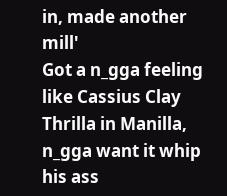in, made another mill'
Got a n_gga feeling like Cassius Clay
Thrilla in Manilla, n_gga want it whip his ass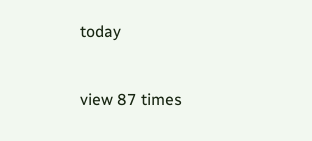today


view 87 times